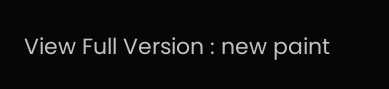View Full Version : new paint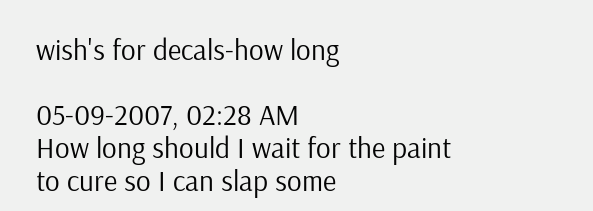wish's for decals-how long

05-09-2007, 02:28 AM
How long should I wait for the paint to cure so I can slap some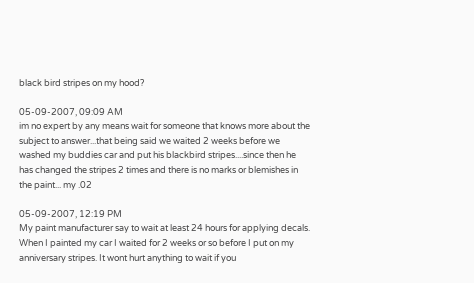black bird stripes on my hood?

05-09-2007, 09:09 AM
im no expert by any means wait for someone that knows more about the subject to answer...that being said we waited 2 weeks before we washed my buddies car and put his blackbird stripes....since then he has changed the stripes 2 times and there is no marks or blemishes in the paint... my .02

05-09-2007, 12:19 PM
My paint manufacturer say to wait at least 24 hours for applying decals. When I painted my car I waited for 2 weeks or so before I put on my anniversary stripes. It wont hurt anything to wait if you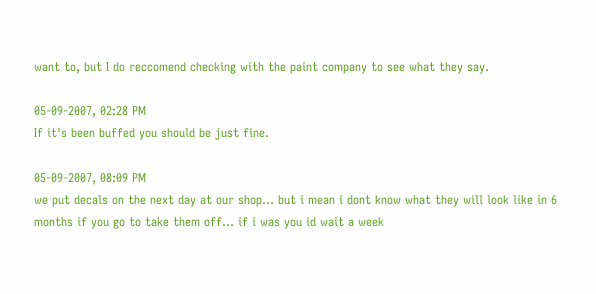want to, but I do reccomend checking with the paint company to see what they say.

05-09-2007, 02:28 PM
If it's been buffed you should be just fine.

05-09-2007, 08:09 PM
we put decals on the next day at our shop... but i mean i dont know what they will look like in 6 months if you go to take them off... if i was you id wait a week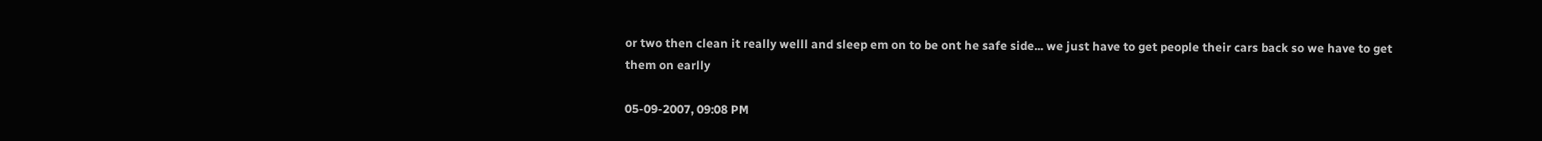or two then clean it really welll and sleep em on to be ont he safe side... we just have to get people their cars back so we have to get them on earlly

05-09-2007, 09:08 PM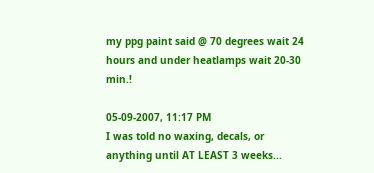my ppg paint said @ 70 degrees wait 24 hours and under heatlamps wait 20-30 min.!

05-09-2007, 11:17 PM
I was told no waxing, decals, or anything until AT LEAST 3 weeks...